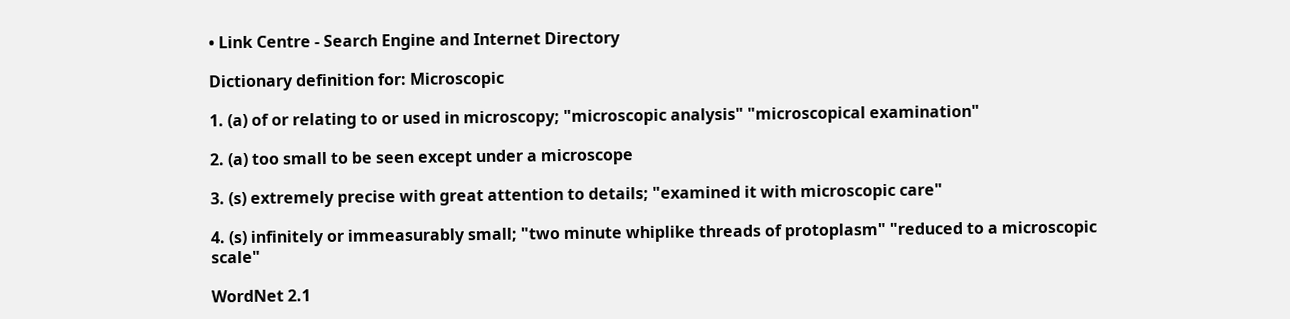• Link Centre - Search Engine and Internet Directory

Dictionary definition for: Microscopic

1. (a) of or relating to or used in microscopy; "microscopic analysis" "microscopical examination"

2. (a) too small to be seen except under a microscope

3. (s) extremely precise with great attention to details; "examined it with microscopic care"

4. (s) infinitely or immeasurably small; "two minute whiplike threads of protoplasm" "reduced to a microscopic scale"

WordNet 2.1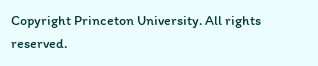Copyright Princeton University. All rights reserved.